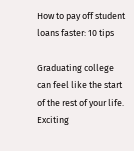How to pay off student loans faster: 10 tips

Graduating college can feel like the start of the rest of your life. Exciting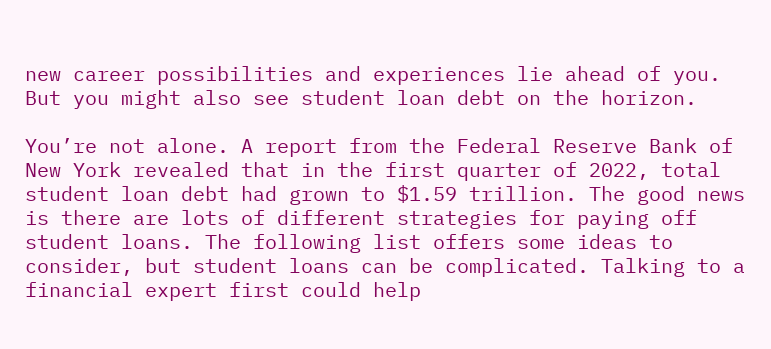new career possibilities and experiences lie ahead of you. But you might also see student loan debt on the horizon.

You’re not alone. A report from the Federal Reserve Bank of New York revealed that in the first quarter of 2022, total student loan debt had grown to $1.59 trillion. The good news is there are lots of different strategies for paying off student loans. The following list offers some ideas to consider, but student loans can be complicated. Talking to a financial expert first could help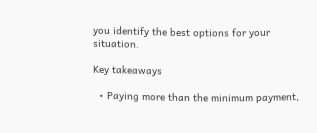you identify the best options for your situation.

Key takeaways

  • Paying more than the minimum payment,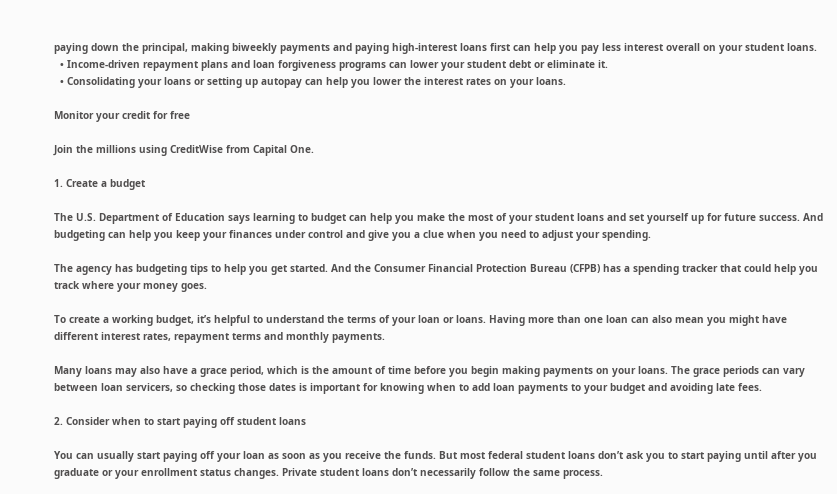paying down the principal, making biweekly payments and paying high-interest loans first can help you pay less interest overall on your student loans.
  • Income-driven repayment plans and loan forgiveness programs can lower your student debt or eliminate it.
  • Consolidating your loans or setting up autopay can help you lower the interest rates on your loans.

Monitor your credit for free

Join the millions using CreditWise from Capital One.

1. Create a budget

The U.S. Department of Education says learning to budget can help you make the most of your student loans and set yourself up for future success. And budgeting can help you keep your finances under control and give you a clue when you need to adjust your spending.

The agency has budgeting tips to help you get started. And the Consumer Financial Protection Bureau (CFPB) has a spending tracker that could help you track where your money goes.

To create a working budget, it’s helpful to understand the terms of your loan or loans. Having more than one loan can also mean you might have different interest rates, repayment terms and monthly payments.

Many loans may also have a grace period, which is the amount of time before you begin making payments on your loans. The grace periods can vary between loan servicers, so checking those dates is important for knowing when to add loan payments to your budget and avoiding late fees.

2. Consider when to start paying off student loans

You can usually start paying off your loan as soon as you receive the funds. But most federal student loans don’t ask you to start paying until after you graduate or your enrollment status changes. Private student loans don’t necessarily follow the same process.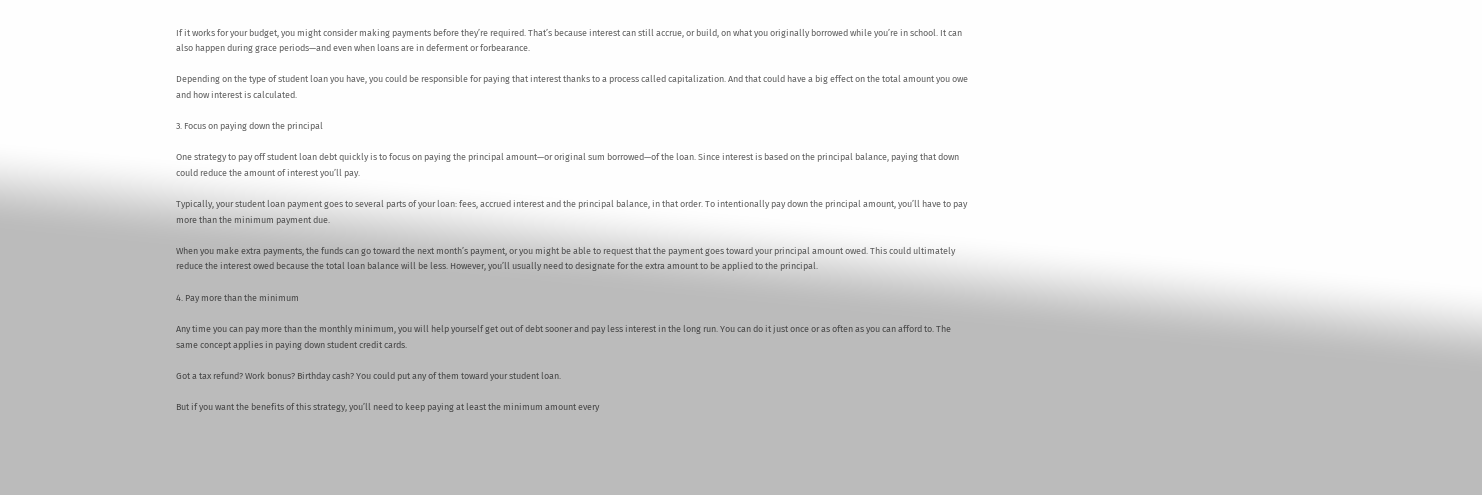If it works for your budget, you might consider making payments before they’re required. That’s because interest can still accrue, or build, on what you originally borrowed while you’re in school. It can also happen during grace periods—and even when loans are in deferment or forbearance.

Depending on the type of student loan you have, you could be responsible for paying that interest thanks to a process called capitalization. And that could have a big effect on the total amount you owe and how interest is calculated.

3. Focus on paying down the principal

One strategy to pay off student loan debt quickly is to focus on paying the principal amount—or original sum borrowed—of the loan. Since interest is based on the principal balance, paying that down could reduce the amount of interest you’ll pay.

Typically, your student loan payment goes to several parts of your loan: fees, accrued interest and the principal balance, in that order. To intentionally pay down the principal amount, you’ll have to pay more than the minimum payment due.

When you make extra payments, the funds can go toward the next month’s payment, or you might be able to request that the payment goes toward your principal amount owed. This could ultimately reduce the interest owed because the total loan balance will be less. However, you’ll usually need to designate for the extra amount to be applied to the principal.

4. Pay more than the minimum

Any time you can pay more than the monthly minimum, you will help yourself get out of debt sooner and pay less interest in the long run. You can do it just once or as often as you can afford to. The same concept applies in paying down student credit cards.

Got a tax refund? Work bonus? Birthday cash? You could put any of them toward your student loan.

But if you want the benefits of this strategy, you’ll need to keep paying at least the minimum amount every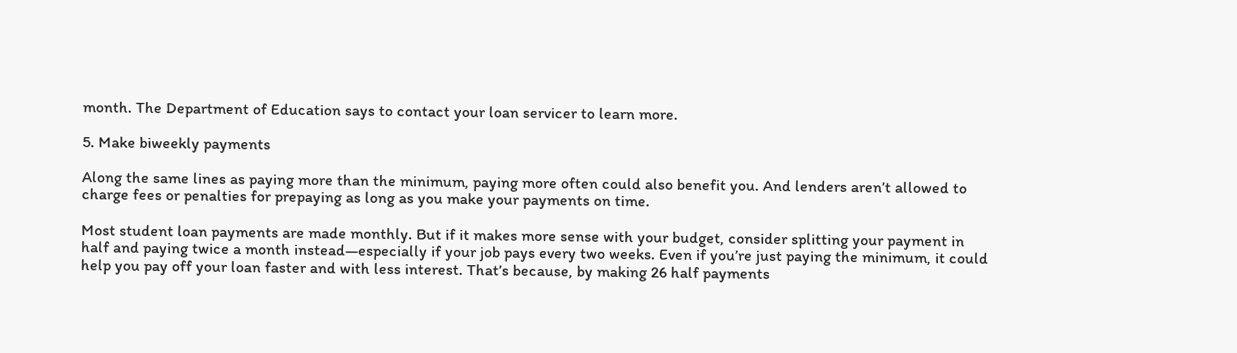month. The Department of Education says to contact your loan servicer to learn more.

5. Make biweekly payments

Along the same lines as paying more than the minimum, paying more often could also benefit you. And lenders aren’t allowed to charge fees or penalties for prepaying as long as you make your payments on time.

Most student loan payments are made monthly. But if it makes more sense with your budget, consider splitting your payment in half and paying twice a month instead—especially if your job pays every two weeks. Even if you’re just paying the minimum, it could help you pay off your loan faster and with less interest. That’s because, by making 26 half payments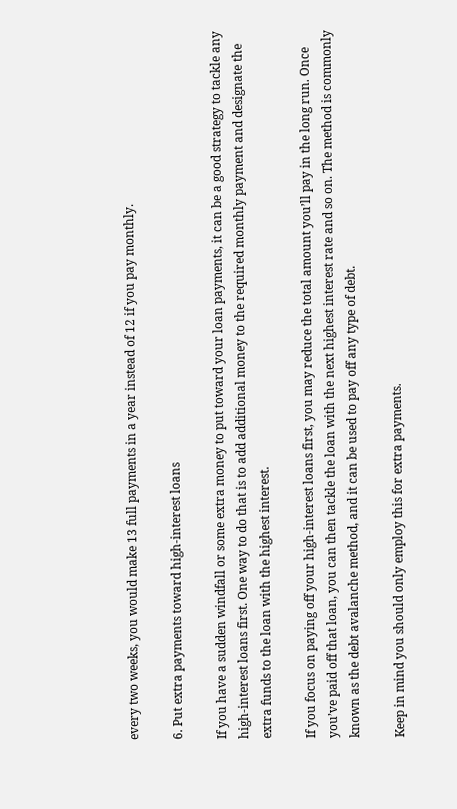every two weeks, you would make 13 full payments in a year instead of 12 if you pay monthly.

6. Put extra payments toward high-interest loans

If you have a sudden windfall or some extra money to put toward your loan payments, it can be a good strategy to tackle any high-interest loans first. One way to do that is to add additional money to the required monthly payment and designate the extra funds to the loan with the highest interest.

If you focus on paying off your high-interest loans first, you may reduce the total amount you’ll pay in the long run. Once you’ve paid off that loan, you can then tackle the loan with the next highest interest rate and so on. The method is commonly known as the debt avalanche method, and it can be used to pay off any type of debt.

Keep in mind you should only employ this for extra payments.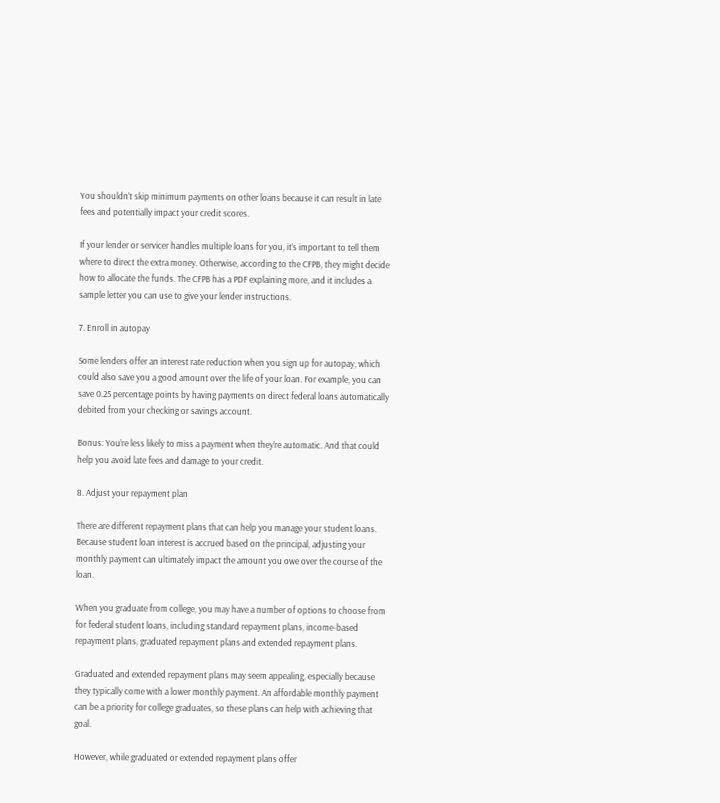You shouldn’t skip minimum payments on other loans because it can result in late fees and potentially impact your credit scores.

If your lender or servicer handles multiple loans for you, it’s important to tell them where to direct the extra money. Otherwise, according to the CFPB, they might decide how to allocate the funds. The CFPB has a PDF explaining more, and it includes a sample letter you can use to give your lender instructions.

7. Enroll in autopay

Some lenders offer an interest rate reduction when you sign up for autopay, which could also save you a good amount over the life of your loan. For example, you can save 0.25 percentage points by having payments on direct federal loans automatically debited from your checking or savings account.

Bonus: You’re less likely to miss a payment when they’re automatic. And that could help you avoid late fees and damage to your credit.

8. Adjust your repayment plan

There are different repayment plans that can help you manage your student loans. Because student loan interest is accrued based on the principal, adjusting your monthly payment can ultimately impact the amount you owe over the course of the loan.

When you graduate from college, you may have a number of options to choose from for federal student loans, including standard repayment plans, income-based repayment plans, graduated repayment plans and extended repayment plans.

Graduated and extended repayment plans may seem appealing, especially because they typically come with a lower monthly payment. An affordable monthly payment can be a priority for college graduates, so these plans can help with achieving that goal.

However, while graduated or extended repayment plans offer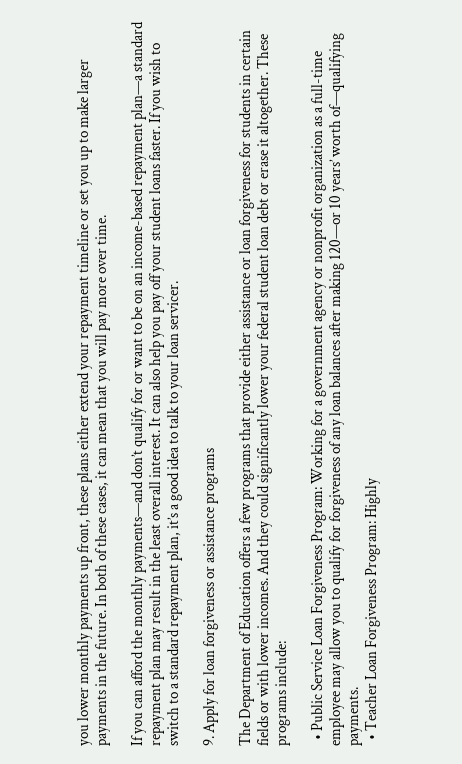you lower monthly payments up front, these plans either extend your repayment timeline or set you up to make larger payments in the future. In both of these cases, it can mean that you will pay more over time.

If you can afford the monthly payments—and don’t qualify for or want to be on an income-based repayment plan—a standard repayment plan may result in the least overall interest. It can also help you pay off your student loans faster. If you wish to switch to a standard repayment plan, it’s a good idea to talk to your loan servicer.

9. Apply for loan forgiveness or assistance programs

The Department of Education offers a few programs that provide either assistance or loan forgiveness for students in certain fields or with lower incomes. And they could significantly lower your federal student loan debt or erase it altogether. These programs include:

  • Public Service Loan Forgiveness Program: Working for a government agency or nonprofit organization as a full-time employee may allow you to qualify for forgiveness of any loan balances after making 120—or 10 years’ worth of—qualifying payments.
  • Teacher Loan Forgiveness Program: Highly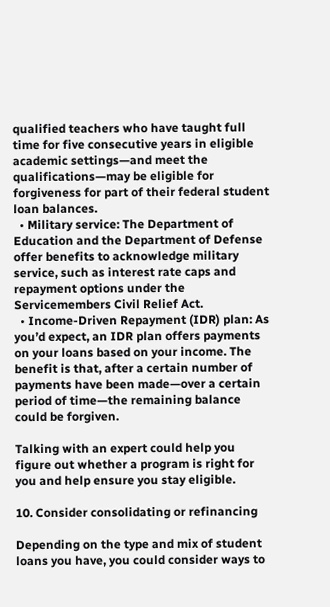qualified teachers who have taught full time for five consecutive years in eligible academic settings—and meet the qualifications—may be eligible for forgiveness for part of their federal student loan balances.
  • Military service: The Department of Education and the Department of Defense offer benefits to acknowledge military service, such as interest rate caps and repayment options under the Servicemembers Civil Relief Act.
  • Income-Driven Repayment (IDR) plan: As you’d expect, an IDR plan offers payments on your loans based on your income. The benefit is that, after a certain number of payments have been made—over a certain period of time—the remaining balance could be forgiven.

Talking with an expert could help you figure out whether a program is right for you and help ensure you stay eligible.

10. Consider consolidating or refinancing

Depending on the type and mix of student loans you have, you could consider ways to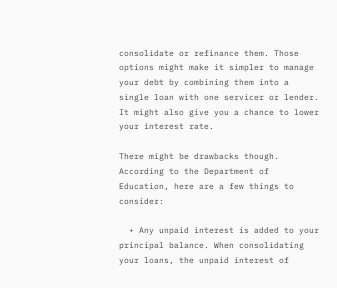consolidate or refinance them. Those options might make it simpler to manage your debt by combining them into a single loan with one servicer or lender. It might also give you a chance to lower your interest rate.

There might be drawbacks though. According to the Department of Education, here are a few things to consider:

  • Any unpaid interest is added to your principal balance. When consolidating your loans, the unpaid interest of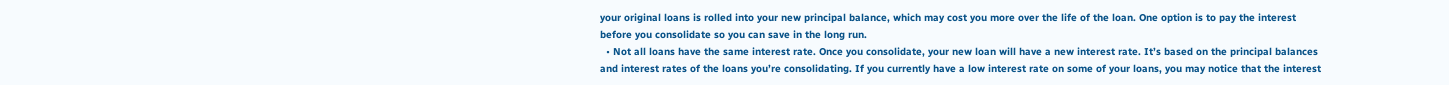your original loans is rolled into your new principal balance, which may cost you more over the life of the loan. One option is to pay the interest before you consolidate so you can save in the long run.
  • Not all loans have the same interest rate. Once you consolidate, your new loan will have a new interest rate. It’s based on the principal balances and interest rates of the loans you’re consolidating. If you currently have a low interest rate on some of your loans, you may notice that the interest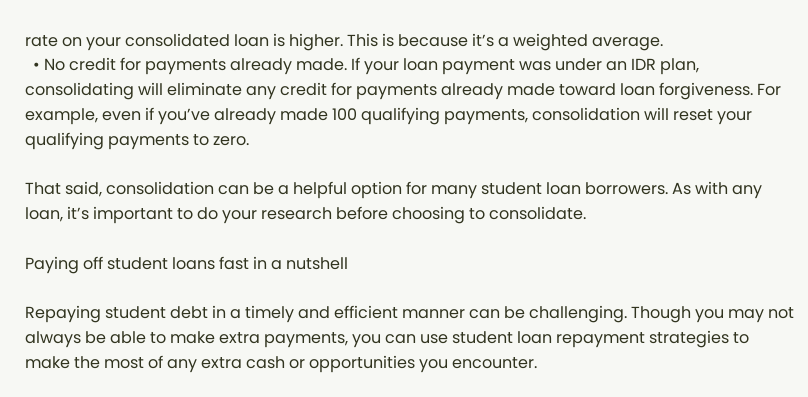rate on your consolidated loan is higher. This is because it’s a weighted average.
  • No credit for payments already made. If your loan payment was under an IDR plan, consolidating will eliminate any credit for payments already made toward loan forgiveness. For example, even if you’ve already made 100 qualifying payments, consolidation will reset your qualifying payments to zero.

That said, consolidation can be a helpful option for many student loan borrowers. As with any loan, it’s important to do your research before choosing to consolidate.

Paying off student loans fast in a nutshell

Repaying student debt in a timely and efficient manner can be challenging. Though you may not always be able to make extra payments, you can use student loan repayment strategies to make the most of any extra cash or opportunities you encounter.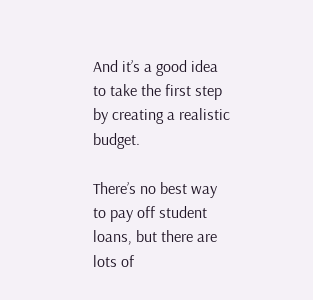And it’s a good idea to take the first step by creating a realistic budget.

There’s no best way to pay off student loans, but there are lots of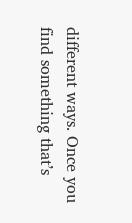different ways. Once you find something that’s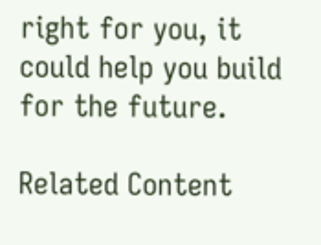right for you, it could help you build for the future.

Related Content